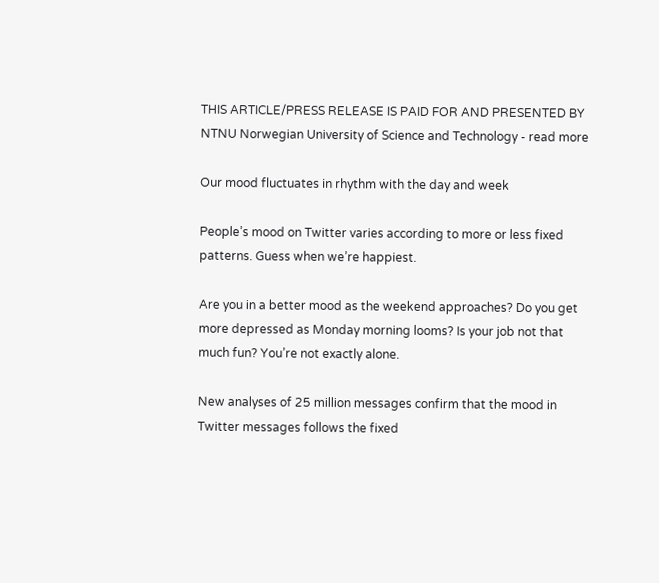THIS ARTICLE/PRESS RELEASE IS PAID FOR AND PRESENTED BY NTNU Norwegian University of Science and Technology - read more

Our mood fluctuates in rhythm with the day and week

People’s mood on Twitter varies according to more or less fixed patterns. Guess when we’re happiest.

Are you in a better mood as the weekend approaches? Do you get more depressed as Monday morning looms? Is your job not that much fun? You’re not exactly alone.

New analyses of 25 million messages confirm that the mood in Twitter messages follows the fixed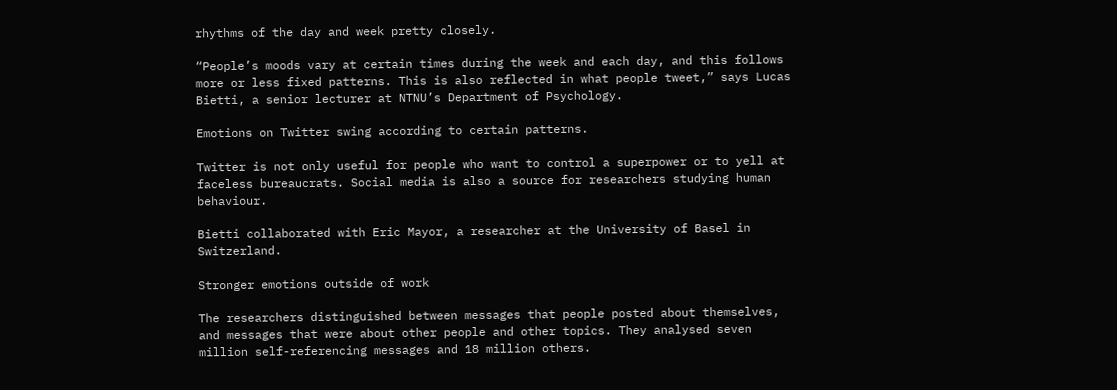rhythms of the day and week pretty closely.

“People’s moods vary at certain times during the week and each day, and this follows more or less fixed patterns. This is also reflected in what people tweet,” says Lucas Bietti, a senior lecturer at NTNU’s Department of Psychology.

Emotions on Twitter swing according to certain patterns.

Twitter is not only useful for people who want to control a superpower or to yell at faceless bureaucrats. Social media is also a source for researchers studying human behaviour.

Bietti collaborated with Eric Mayor, a researcher at the University of Basel in Switzerland.

Stronger emotions outside of work

The researchers distinguished between messages that people posted about themselves, and messages that were about other people and other topics. They analysed seven million self-referencing messages and 18 million others.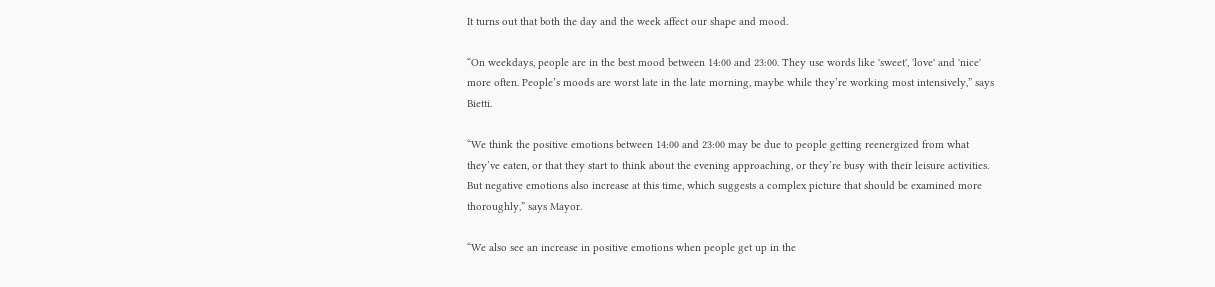It turns out that both the day and the week affect our shape and mood.

“On weekdays, people are in the best mood between 14:00 and 23:00. They use words like 'sweet', 'love' and 'nice' more often. People’s moods are worst late in the late morning, maybe while they’re working most intensively,” says Bietti.

“We think the positive emotions between 14:00 and 23:00 may be due to people getting reenergized from what they’ve eaten, or that they start to think about the evening approaching, or they’re busy with their leisure activities. But negative emotions also increase at this time, which suggests a complex picture that should be examined more thoroughly,” says Mayor.

“We also see an increase in positive emotions when people get up in the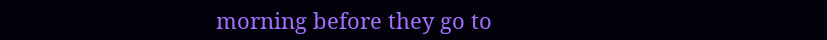morning before they go to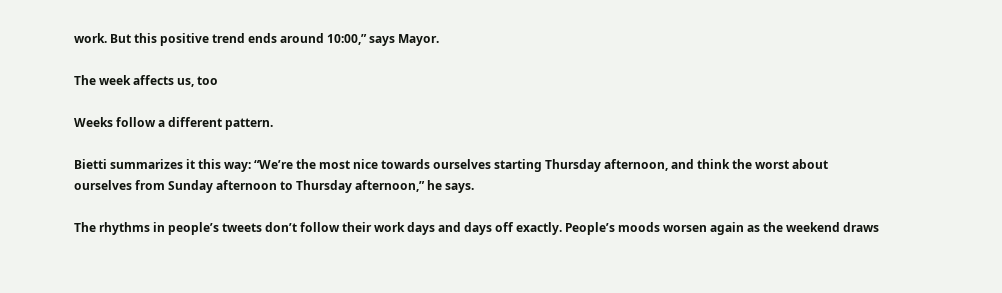work. But this positive trend ends around 10:00,” says Mayor.

The week affects us, too

Weeks follow a different pattern.

Bietti summarizes it this way: “We’re the most nice towards ourselves starting Thursday afternoon, and think the worst about ourselves from Sunday afternoon to Thursday afternoon,” he says.

The rhythms in people’s tweets don’t follow their work days and days off exactly. People’s moods worsen again as the weekend draws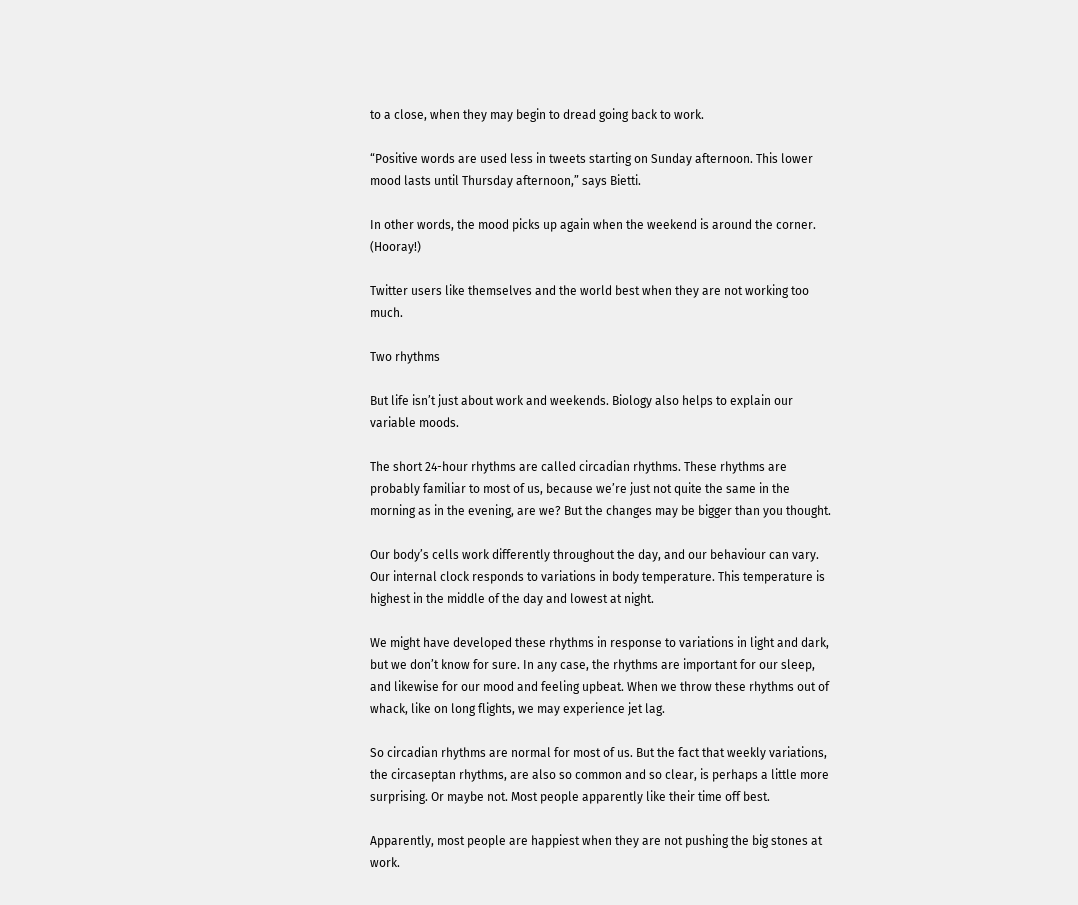to a close, when they may begin to dread going back to work.

“Positive words are used less in tweets starting on Sunday afternoon. This lower mood lasts until Thursday afternoon,” says Bietti.

In other words, the mood picks up again when the weekend is around the corner. (Hooray!)

Twitter users like themselves and the world best when they are not working too much.

Two rhythms

But life isn’t just about work and weekends. Biology also helps to explain our variable moods.

The short 24-hour rhythms are called circadian rhythms. These rhythms are probably familiar to most of us, because we’re just not quite the same in the morning as in the evening, are we? But the changes may be bigger than you thought.

Our body’s cells work differently throughout the day, and our behaviour can vary. Our internal clock responds to variations in body temperature. This temperature is highest in the middle of the day and lowest at night.

We might have developed these rhythms in response to variations in light and dark, but we don’t know for sure. In any case, the rhythms are important for our sleep, and likewise for our mood and feeling upbeat. When we throw these rhythms out of whack, like on long flights, we may experience jet lag.

So circadian rhythms are normal for most of us. But the fact that weekly variations, the circaseptan rhythms, are also so common and so clear, is perhaps a little more surprising. Or maybe not. Most people apparently like their time off best.

Apparently, most people are happiest when they are not pushing the big stones at work.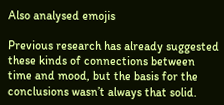Also analysed emojis

Previous research has already suggested these kinds of connections between time and mood, but the basis for the conclusions wasn’t always that solid.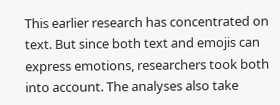This earlier research has concentrated on text. But since both text and emojis can express emotions, researchers took both into account. The analyses also take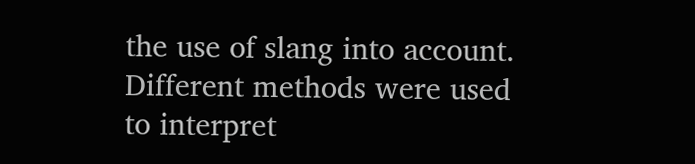the use of slang into account. Different methods were used to interpret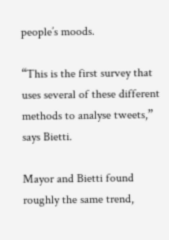people’s moods.

“This is the first survey that uses several of these different methods to analyse tweets,” says Bietti.

Mayor and Bietti found roughly the same trend,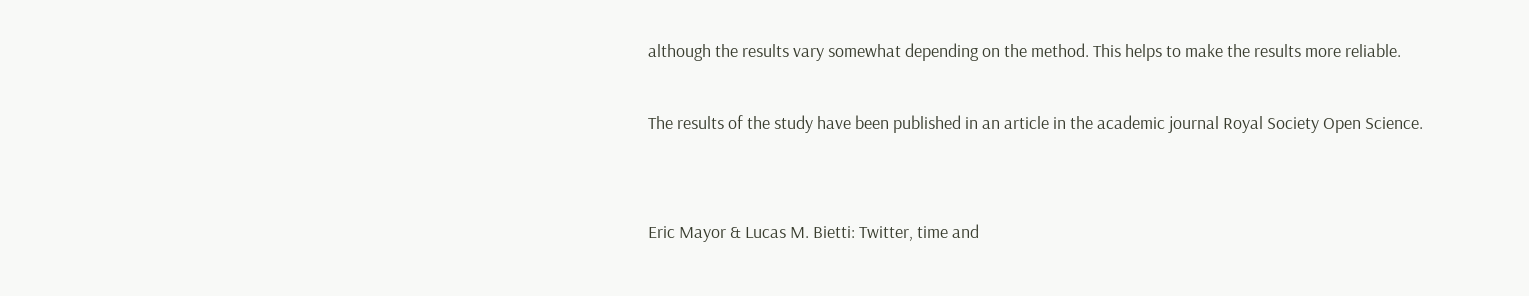although the results vary somewhat depending on the method. This helps to make the results more reliable.

The results of the study have been published in an article in the academic journal Royal Society Open Science.


Eric Mayor & Lucas M. Bietti: Twitter, time and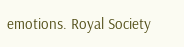emotions. Royal Society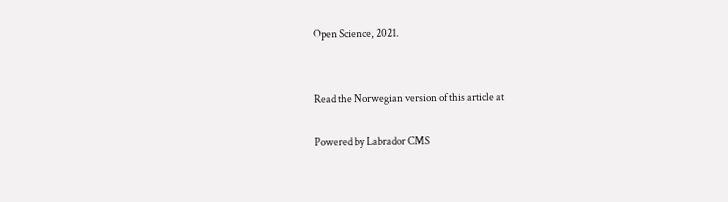Open Science, 2021.


Read the Norwegian version of this article at

Powered by Labrador CMS